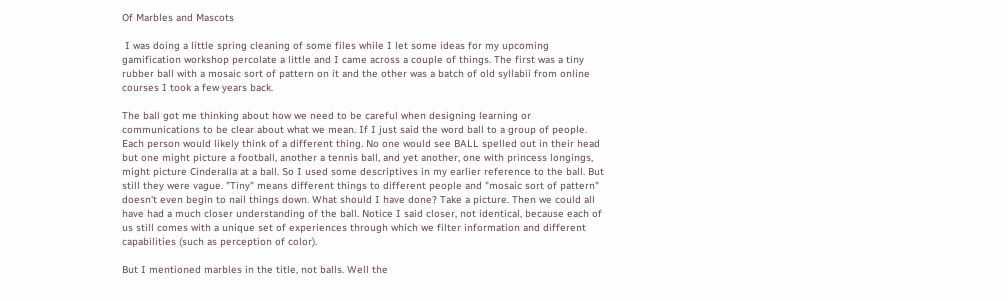Of Marbles and Mascots

 I was doing a little spring cleaning of some files while I let some ideas for my upcoming gamification workshop percolate a little and I came across a couple of things. The first was a tiny rubber ball with a mosaic sort of pattern on it and the other was a batch of old syllabii from online courses I took a few years back.

The ball got me thinking about how we need to be careful when designing learning or communications to be clear about what we mean. If I just said the word ball to a group of people. Each person would likely think of a different thing. No one would see BALL spelled out in their head but one might picture a football, another a tennis ball, and yet another, one with princess longings, might picture Cinderalla at a ball. So I used some descriptives in my earlier reference to the ball. But still they were vague. "Tiny" means different things to different people and "mosaic sort of pattern" doesn't even begin to nail things down. What should I have done? Take a picture. Then we could all have had a much closer understanding of the ball. Notice I said closer, not identical, because each of us still comes with a unique set of experiences through which we filter information and different capabilities (such as perception of color).

But I mentioned marbles in the title, not balls. Well the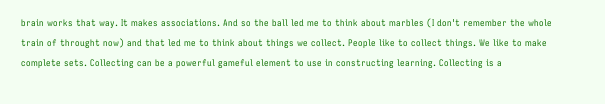brain works that way. It makes associations. And so the ball led me to think about marbles (I don't remember the whole train of throught now) and that led me to think about things we collect. People like to collect things. We like to make complete sets. Collecting can be a powerful gameful element to use in constructing learning. Collecting is a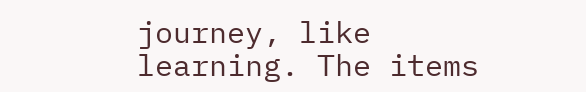journey, like learning. The items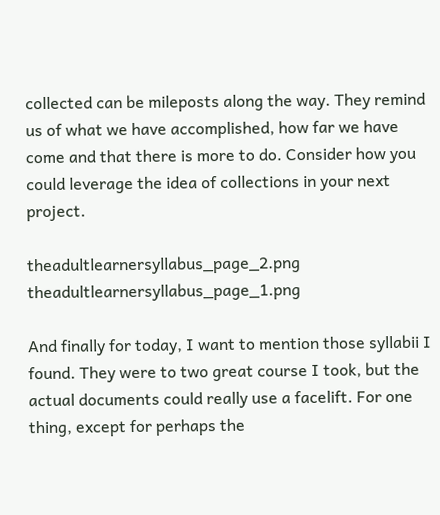collected can be mileposts along the way. They remind us of what we have accomplished, how far we have come and that there is more to do. Consider how you could leverage the idea of collections in your next project.

theadultlearnersyllabus_page_2.png theadultlearnersyllabus_page_1.png

And finally for today, I want to mention those syllabii I found. They were to two great course I took, but the actual documents could really use a facelift. For one thing, except for perhaps the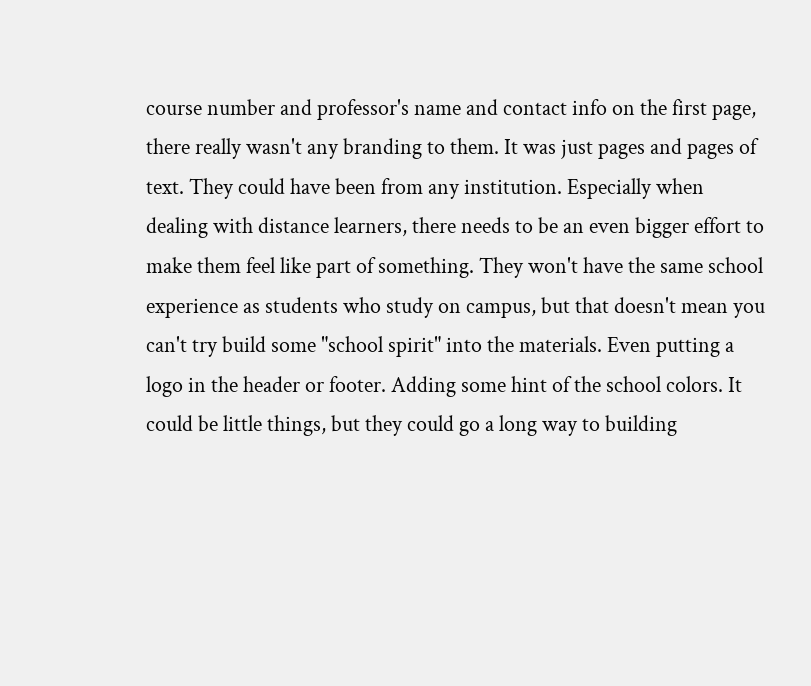course number and professor's name and contact info on the first page, there really wasn't any branding to them. It was just pages and pages of text. They could have been from any institution. Especially when dealing with distance learners, there needs to be an even bigger effort to make them feel like part of something. They won't have the same school experience as students who study on campus, but that doesn't mean you can't try build some "school spirit" into the materials. Even putting a logo in the header or footer. Adding some hint of the school colors. It could be little things, but they could go a long way to building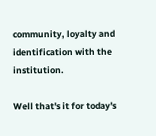community, loyalty and identification with the institution.

Well that's it for today's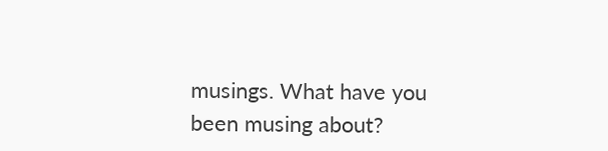musings. What have you been musing about?